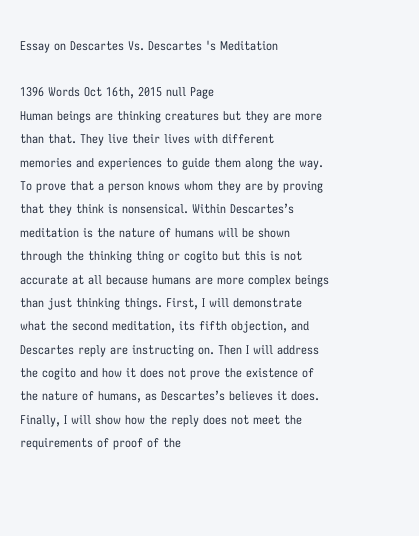Essay on Descartes Vs. Descartes 's Meditation

1396 Words Oct 16th, 2015 null Page
Human beings are thinking creatures but they are more than that. They live their lives with different memories and experiences to guide them along the way. To prove that a person knows whom they are by proving that they think is nonsensical. Within Descartes’s meditation is the nature of humans will be shown through the thinking thing or cogito but this is not accurate at all because humans are more complex beings than just thinking things. First, I will demonstrate what the second meditation, its fifth objection, and Descartes reply are instructing on. Then I will address the cogito and how it does not prove the existence of the nature of humans, as Descartes’s believes it does. Finally, I will show how the reply does not meet the requirements of proof of the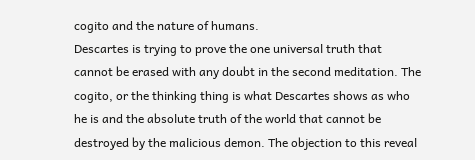cogito and the nature of humans.
Descartes is trying to prove the one universal truth that cannot be erased with any doubt in the second meditation. The cogito, or the thinking thing is what Descartes shows as who he is and the absolute truth of the world that cannot be destroyed by the malicious demon. The objection to this reveal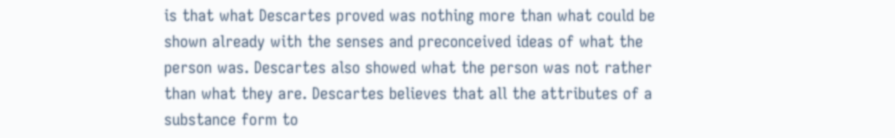is that what Descartes proved was nothing more than what could be shown already with the senses and preconceived ideas of what the person was. Descartes also showed what the person was not rather than what they are. Descartes believes that all the attributes of a substance form to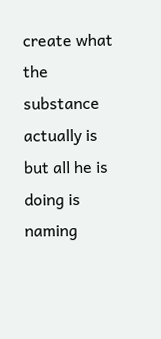create what the substance actually is but all he is doing is naming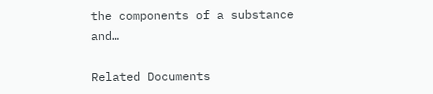the components of a substance and…

Related Documents